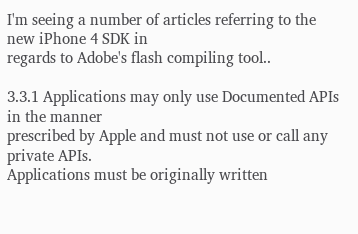I'm seeing a number of articles referring to the new iPhone 4 SDK in
regards to Adobe's flash compiling tool..

3.3.1 Applications may only use Documented APIs in the manner
prescribed by Apple and must not use or call any private APIs.
Applications must be originally written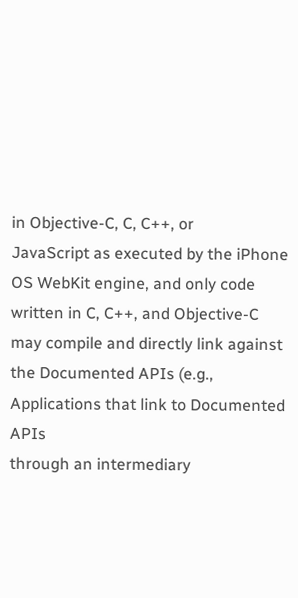in Objective-C, C, C++, or
JavaScript as executed by the iPhone OS WebKit engine, and only code
written in C, C++, and Objective-C may compile and directly link against
the Documented APIs (e.g., Applications that link to Documented APIs
through an intermediary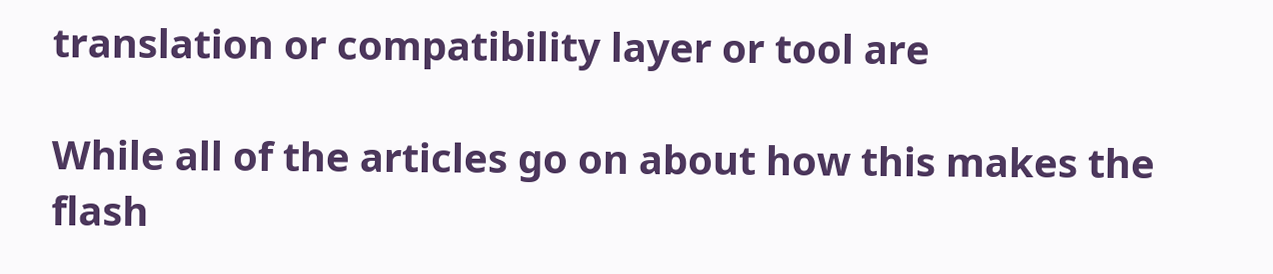translation or compatibility layer or tool are

While all of the articles go on about how this makes the flash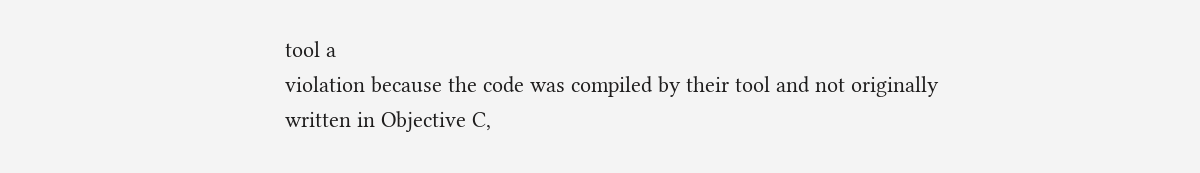tool a
violation because the code was compiled by their tool and not originally
written in Objective C,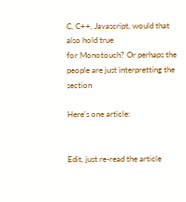C, C++, Javascript, would that also hold true
for Monotouch? Or perhaps the people are just interpretting the section

Here's one article:


Edit, just re-read the article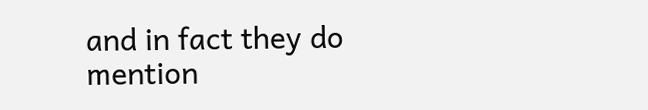and in fact they do mention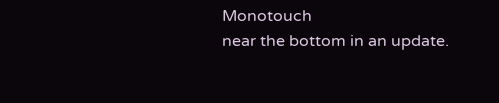Monotouch
near the bottom in an update.